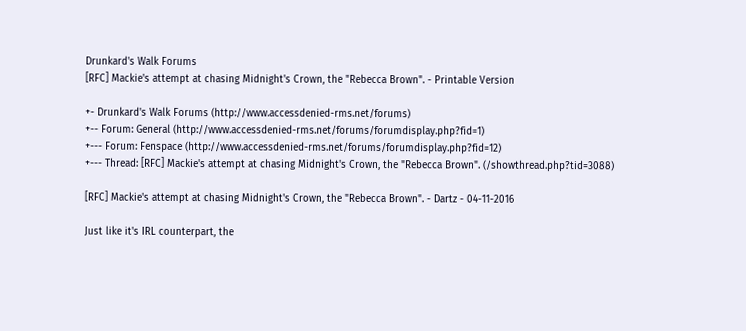Drunkard's Walk Forums
[RFC] Mackie's attempt at chasing Midnight's Crown, the "Rebecca Brown". - Printable Version

+- Drunkard's Walk Forums (http://www.accessdenied-rms.net/forums)
+-- Forum: General (http://www.accessdenied-rms.net/forums/forumdisplay.php?fid=1)
+--- Forum: Fenspace (http://www.accessdenied-rms.net/forums/forumdisplay.php?fid=12)
+--- Thread: [RFC] Mackie's attempt at chasing Midnight's Crown, the "Rebecca Brown". (/showthread.php?tid=3088)

[RFC] Mackie's attempt at chasing Midnight's Crown, the "Rebecca Brown". - Dartz - 04-11-2016

Just like it's IRL counterpart, the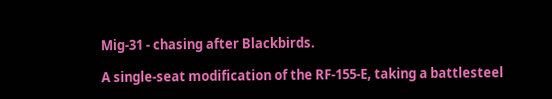Mig-31 - chasing after Blackbirds.

A single-seat modification of the RF-155-E, taking a battlesteel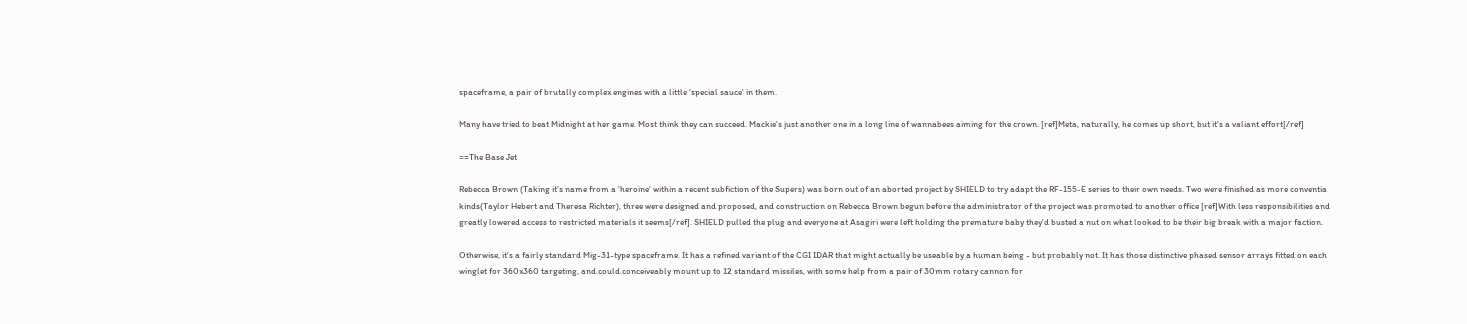spaceframe, a pair of brutally complex engines with a little 'special sauce' in them.

Many have tried to beat Midnight at her game. Most think they can succeed. Mackie's just another one in a long line of wannabees aiming for the crown. [ref]Meta, naturally, he comes up short, but it's a valiant effort[/ref]

==The Base Jet

Rebecca Brown (Taking it's name from a 'heroine' within a recent subfiction of the Supers) was born out of an aborted project by SHIELD to try adapt the RF-155-E series to their own needs. Two were finished as more conventia kinds(Taylor Hebert and Theresa Richter), three were designed and proposed, and construction on Rebecca Brown begun before the administrator of the project was promoted to another office [ref]With less responsibilities and greatly lowered access to restricted materials it seems[/ref]. SHIELD pulled the plug and everyone at Asagiri were left holding the premature baby they'd busted a nut on what looked to be their big break with a major faction.

Otherwise, it's a fairly standard Mig-31-type spaceframe. It has a refined variant of the CGI IDAR that might actually be useable by a human being - but probably not. It has those distinctive phased sensor arrays fitted on each winglet for 360x360 targeting, and could conceiveably mount up to 12 standard missiles, with some help from a pair of 30mm rotary cannon for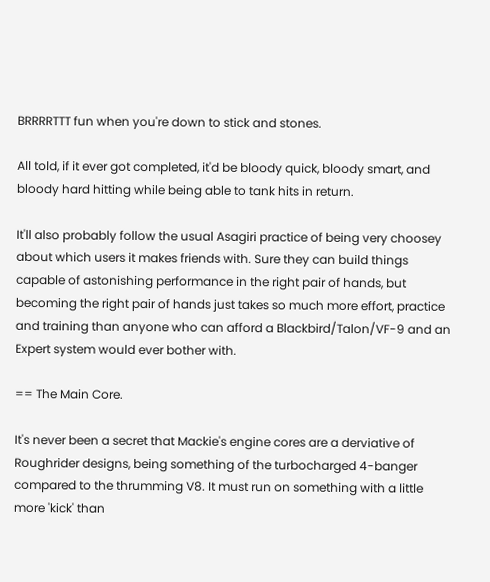BRRRRTTT fun when you're down to stick and stones.

All told, if it ever got completed, it'd be bloody quick, bloody smart, and bloody hard hitting while being able to tank hits in return.

It'll also probably follow the usual Asagiri practice of being very choosey about which users it makes friends with. Sure they can build things capable of astonishing performance in the right pair of hands, but becoming the right pair of hands just takes so much more effort, practice and training than anyone who can afford a Blackbird/Talon/VF-9 and an Expert system would ever bother with.

== The Main Core.

It's never been a secret that Mackie's engine cores are a derviative of Roughrider designs, being something of the turbocharged 4-banger compared to the thrumming V8. It must run on something with a little more 'kick' than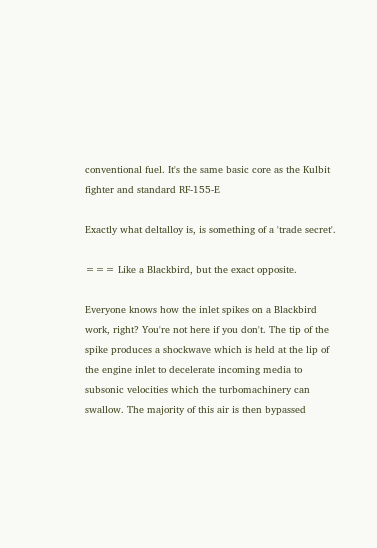conventional fuel. It's the same basic core as the Kulbit fighter and standard RF-155-E

Exactly what deltalloy is, is something of a 'trade secret'.

=== Like a Blackbird, but the exact opposite.

Everyone knows how the inlet spikes on a Blackbird work, right? You're not here if you don't. The tip of the spike produces a shockwave which is held at the lip of the engine inlet to decelerate incoming media to subsonic velocities which the turbomachinery can swallow. The majority of this air is then bypassed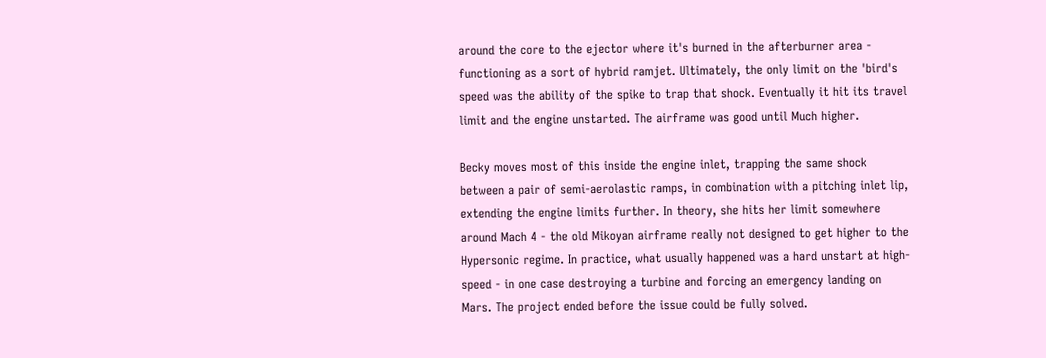around the core to the ejector where it's burned in the afterburner area - functioning as a sort of hybrid ramjet. Ultimately, the only limit on the 'bird's speed was the ability of the spike to trap that shock. Eventually it hit its travel limit and the engine unstarted. The airframe was good until Much higher.

Becky moves most of this inside the engine inlet, trapping the same shock between a pair of semi-aerolastic ramps, in combination with a pitching inlet lip, extending the engine limits further. In theory, she hits her limit somewhere around Mach 4 - the old Mikoyan airframe really not designed to get higher to the Hypersonic regime. In practice, what usually happened was a hard unstart at high-speed - in one case destroying a turbine and forcing an emergency landing on Mars. The project ended before the issue could be fully solved.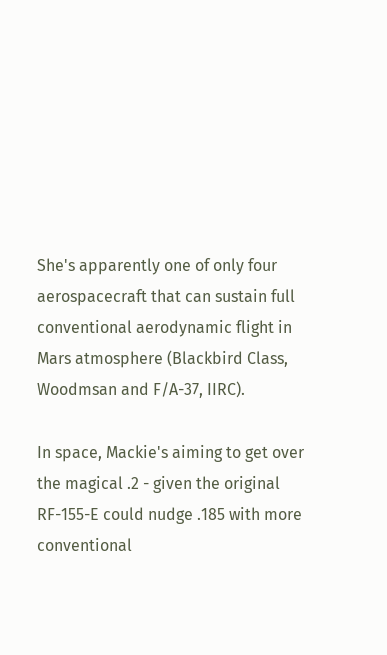She's apparently one of only four aerospacecraft that can sustain full conventional aerodynamic flight in Mars atmosphere (Blackbird Class, Woodmsan and F/A-37, IIRC).

In space, Mackie's aiming to get over the magical .2 - given the original RF-155-E could nudge .185 with more conventional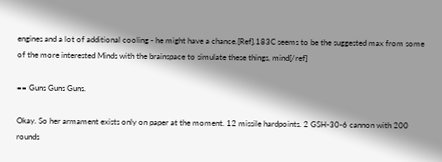engines and a lot of additional cooling - he might have a chance.[Ref].183C seems to be the suggested max from some of the more interested Minds with the brainspace to simulate these things, mind[/ref]

== Guns Guns Guns.

Okay. So her armament exists only on paper at the moment. 12 missile hardpoints. 2 GSH-30-6 cannon with 200 rounds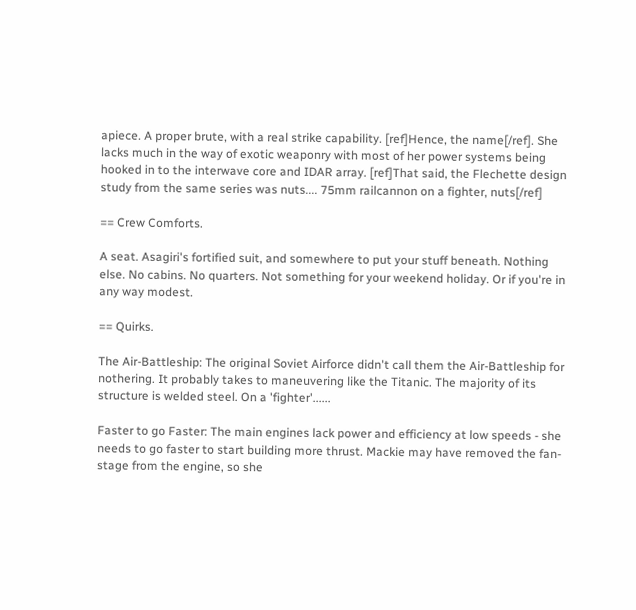apiece. A proper brute, with a real strike capability. [ref]Hence, the name[/ref]. She lacks much in the way of exotic weaponry with most of her power systems being hooked in to the interwave core and IDAR array. [ref]That said, the Flechette design study from the same series was nuts.... 75mm railcannon on a fighter, nuts[/ref]

== Crew Comforts.

A seat. Asagiri's fortified suit, and somewhere to put your stuff beneath. Nothing else. No cabins. No quarters. Not something for your weekend holiday. Or if you're in any way modest.

== Quirks.

The Air-Battleship: The original Soviet Airforce didn't call them the Air-Battleship for nothering. It probably takes to maneuvering like the Titanic. The majority of its structure is welded steel. On a 'fighter'......

Faster to go Faster: The main engines lack power and efficiency at low speeds - she needs to go faster to start building more thrust. Mackie may have removed the fan-stage from the engine, so she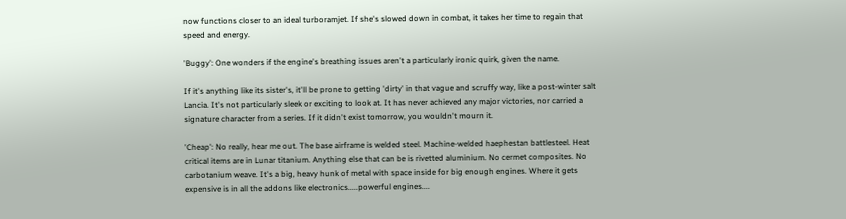now functions closer to an ideal turboramjet. If she's slowed down in combat, it takes her time to regain that speed and energy.

'Buggy': One wonders if the engine's breathing issues aren't a particularly ironic quirk, given the name.

If it's anything like its sister's, it'll be prone to getting 'dirty' in that vague and scruffy way, like a post-winter salt Lancia. It's not particularly sleek or exciting to look at. It has never achieved any major victories, nor carried a signature character from a series. If it didn't exist tomorrow, you wouldn't mourn it.

'Cheap': No really, hear me out. The base airframe is welded steel. Machine-welded haephestan battlesteel. Heat critical items are in Lunar titanium. Anything else that can be is rivetted aluminium. No cermet composites. No carbotanium weave. It's a big, heavy hunk of metal with space inside for big enough engines. Where it gets expensive is in all the addons like electronics.....powerful engines....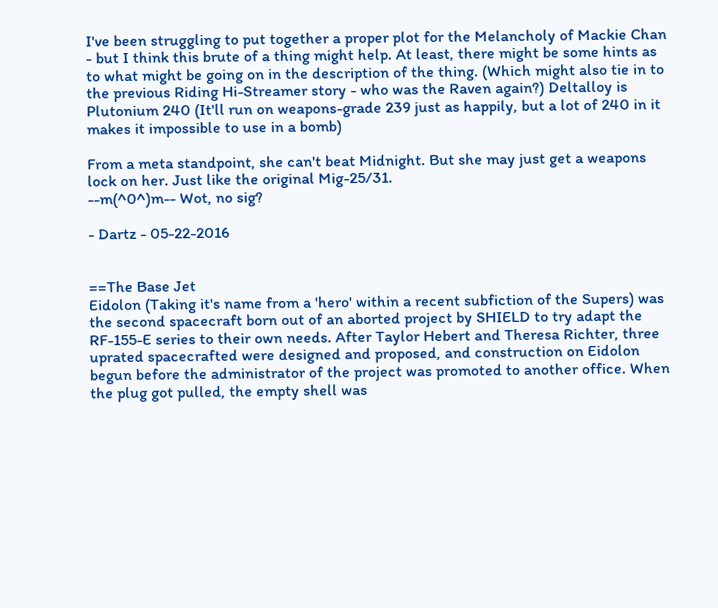I've been struggling to put together a proper plot for the Melancholy of Mackie Chan - but I think this brute of a thing might help. At least, there might be some hints as to what might be going on in the description of the thing. (Which might also tie in to the previous Riding Hi-Streamer story - who was the Raven again?) Deltalloy is Plutonium 240 (It'll run on weapons-grade 239 just as happily, but a lot of 240 in it makes it impossible to use in a bomb)

From a meta standpoint, she can't beat Midnight. But she may just get a weapons lock on her. Just like the original Mig-25/31.
--m(^0^)m-- Wot, no sig?

- Dartz - 05-22-2016


==The Base Jet
Eidolon (Taking it's name from a 'hero' within a recent subfiction of the Supers) was the second spacecraft born out of an aborted project by SHIELD to try adapt the RF-155-E series to their own needs. After Taylor Hebert and Theresa Richter, three uprated spacecrafted were designed and proposed, and construction on Eidolon begun before the administrator of the project was promoted to another office. When the plug got pulled, the empty shell was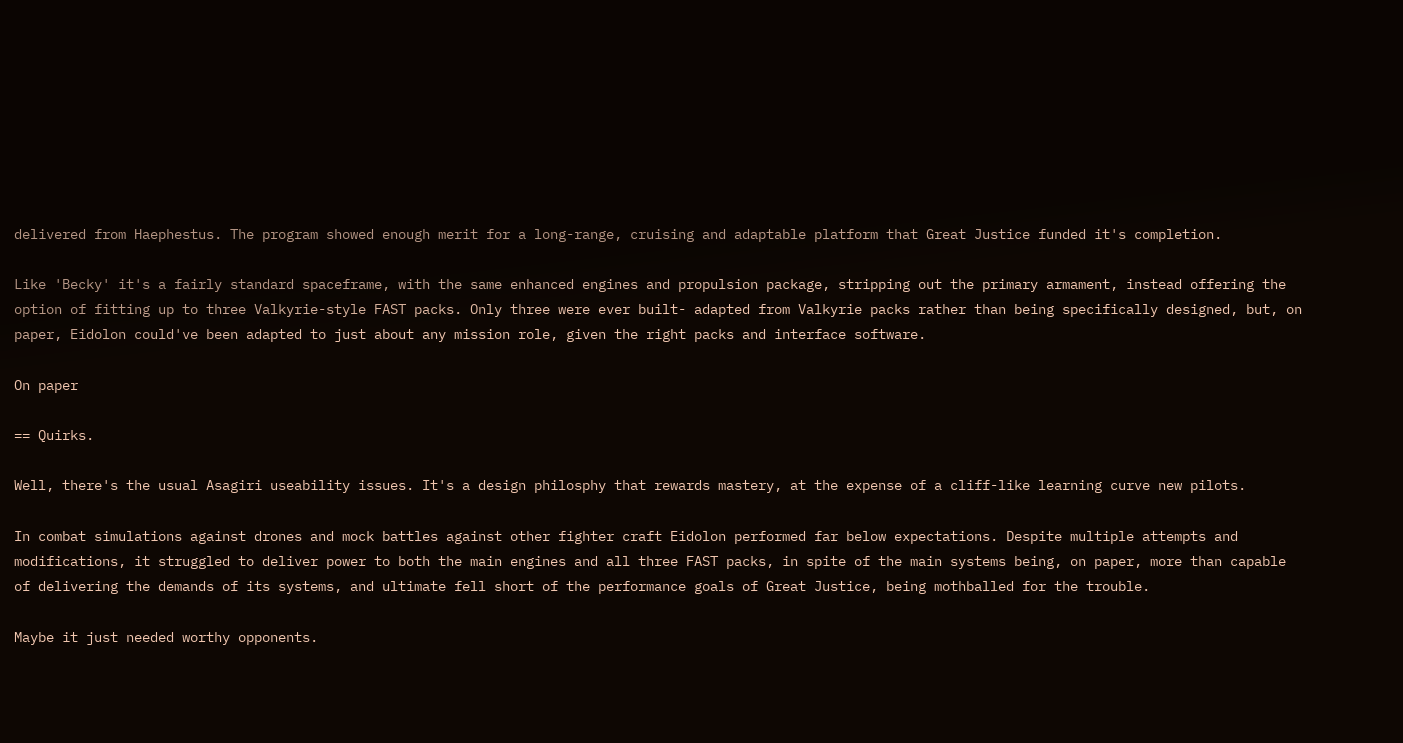delivered from Haephestus. The program showed enough merit for a long-range, cruising and adaptable platform that Great Justice funded it's completion.

Like 'Becky' it's a fairly standard spaceframe, with the same enhanced engines and propulsion package, stripping out the primary armament, instead offering the option of fitting up to three Valkyrie-style FAST packs. Only three were ever built- adapted from Valkyrie packs rather than being specifically designed, but, on paper, Eidolon could've been adapted to just about any mission role, given the right packs and interface software.

On paper

== Quirks.

Well, there's the usual Asagiri useability issues. It's a design philosphy that rewards mastery, at the expense of a cliff-like learning curve new pilots.

In combat simulations against drones and mock battles against other fighter craft Eidolon performed far below expectations. Despite multiple attempts and modifications, it struggled to deliver power to both the main engines and all three FAST packs, in spite of the main systems being, on paper, more than capable of delivering the demands of its systems, and ultimate fell short of the performance goals of Great Justice, being mothballed for the trouble.

Maybe it just needed worthy opponents.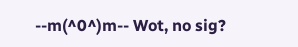--m(^0^)m-- Wot, no sig?